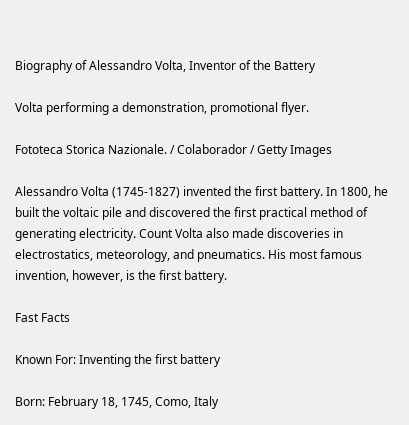Biography of Alessandro Volta, Inventor of the Battery

Volta performing a demonstration, promotional flyer.

Fototeca Storica Nazionale. / Colaborador / Getty Images

Alessandro Volta (1745-1827) invented the first battery. In 1800, he built the voltaic pile and discovered the first practical method of generating electricity. Count Volta also made discoveries in electrostatics, meteorology, and pneumatics. His most famous invention, however, is the first battery.

Fast Facts

Known For: Inventing the first battery

Born: February 18, 1745, Como, Italy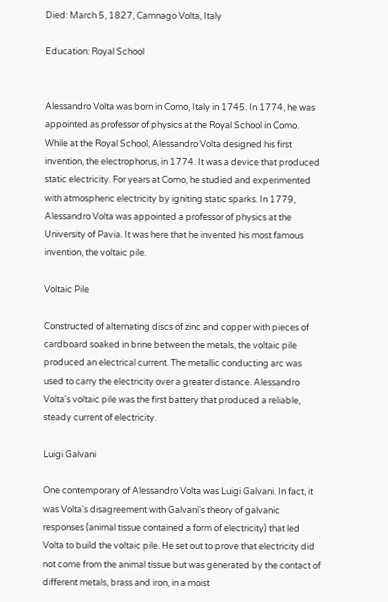Died: March 5, 1827, Camnago Volta, Italy

Education: Royal School


Alessandro Volta was born in Como, Italy in 1745. In 1774, he was appointed as professor of physics at the Royal School in Como. While at the Royal School, Alessandro Volta designed his first invention, the electrophorus, in 1774. It was a device that produced static electricity. For years at Como, he studied and experimented with atmospheric electricity by igniting static sparks. In 1779, Alessandro Volta was appointed a professor of physics at the University of Pavia. It was here that he invented his most famous invention, the voltaic pile.

Voltaic Pile

Constructed of alternating discs of zinc and copper with pieces of cardboard soaked in brine between the metals, the voltaic pile produced an electrical current. The metallic conducting arc was used to carry the electricity over a greater distance. Alessandro Volta's voltaic pile was the first battery that produced a reliable, steady current of electricity.

Luigi Galvani

One contemporary of Alessandro Volta was Luigi Galvani. In fact, it was Volta's disagreement with Galvani's theory of galvanic responses (animal tissue contained a form of electricity) that led Volta to build the voltaic pile. He set out to prove that electricity did not come from the animal tissue but was generated by the contact of different metals, brass and iron, in a moist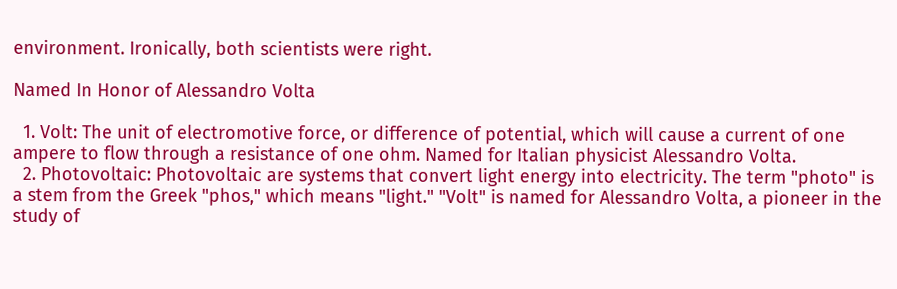environment. Ironically, both scientists were right.

Named In Honor of Alessandro Volta

  1. Volt: The unit of electromotive force, or difference of potential, which will cause a current of one ampere to flow through a resistance of one ohm. Named for Italian physicist Alessandro Volta.
  2. Photovoltaic: Photovoltaic are systems that convert light energy into electricity. The term "photo" is a stem from the Greek "phos," which means "light." "Volt" is named for Alessandro Volta, a pioneer in the study of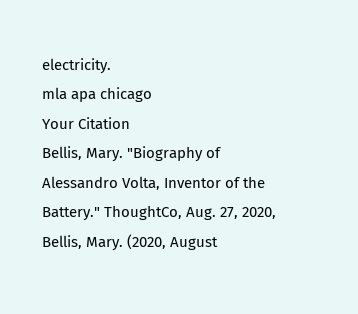electricity.
mla apa chicago
Your Citation
Bellis, Mary. "Biography of Alessandro Volta, Inventor of the Battery." ThoughtCo, Aug. 27, 2020, Bellis, Mary. (2020, August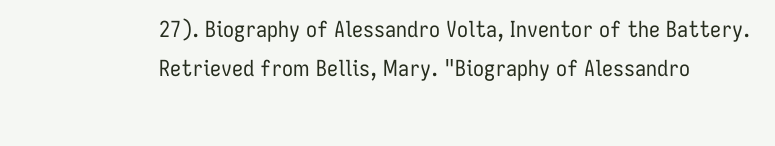27). Biography of Alessandro Volta, Inventor of the Battery. Retrieved from Bellis, Mary. "Biography of Alessandro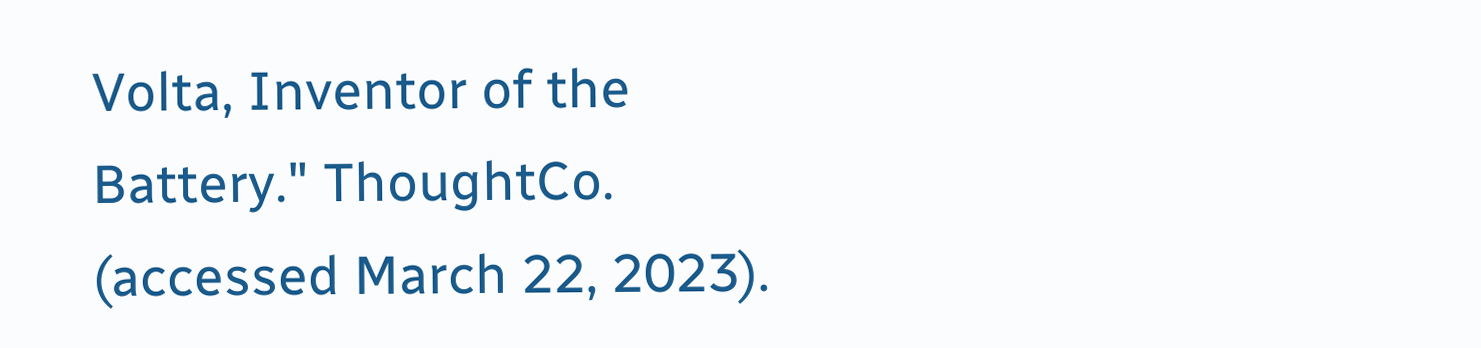Volta, Inventor of the Battery." ThoughtCo. (accessed March 22, 2023).